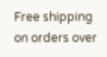Free shipping on orders over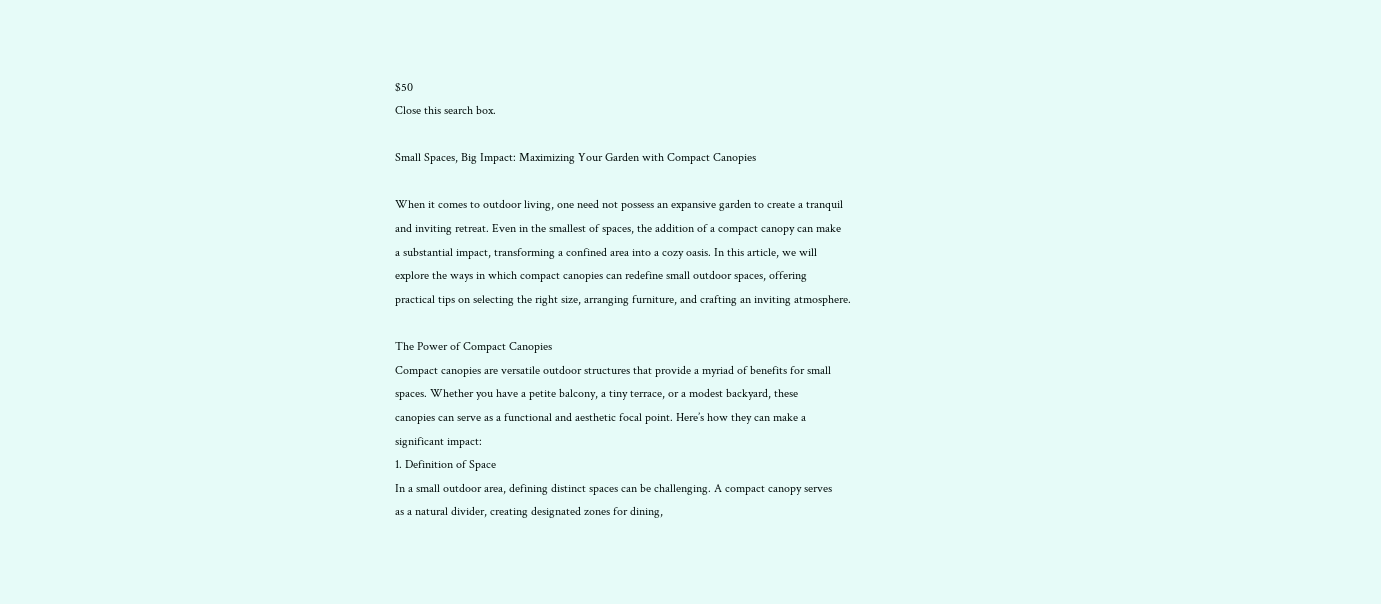$50
Close this search box.

Small Spaces, Big Impact: Maximizing Your Garden with Compact Canopies

When it comes to outdoor living, one need not possess an expansive garden to create a tranquil
and inviting retreat. Even in the smallest of spaces, the addition of a compact canopy can make
a substantial impact, transforming a confined area into a cozy oasis. In this article, we will
explore the ways in which compact canopies can redefine small outdoor spaces, offering
practical tips on selecting the right size, arranging furniture, and crafting an inviting atmosphere.

The Power of Compact Canopies
Compact canopies are versatile outdoor structures that provide a myriad of benefits for small
spaces. Whether you have a petite balcony, a tiny terrace, or a modest backyard, these
canopies can serve as a functional and aesthetic focal point. Here’s how they can make a
significant impact:
1. Definition of Space
In a small outdoor area, defining distinct spaces can be challenging. A compact canopy serves
as a natural divider, creating designated zones for dining,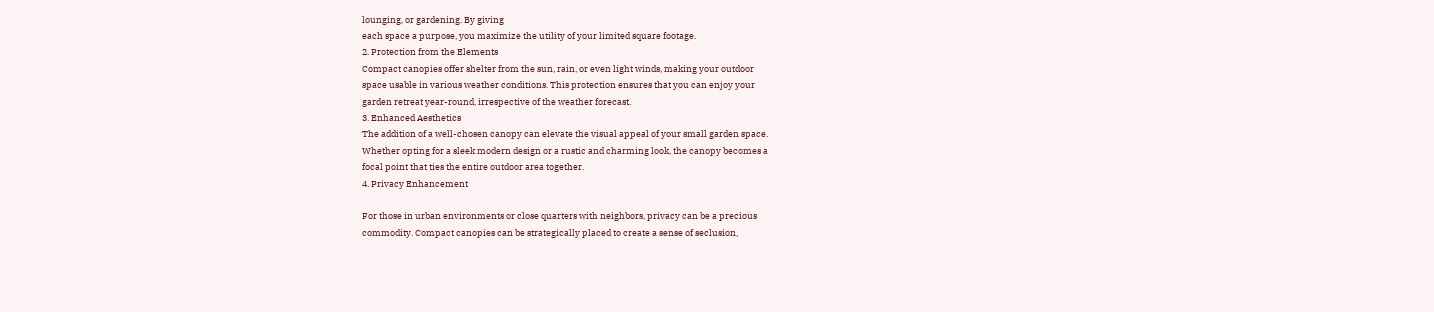lounging, or gardening. By giving
each space a purpose, you maximize the utility of your limited square footage.
2. Protection from the Elements
Compact canopies offer shelter from the sun, rain, or even light winds, making your outdoor
space usable in various weather conditions. This protection ensures that you can enjoy your
garden retreat year-round, irrespective of the weather forecast.
3. Enhanced Aesthetics
The addition of a well-chosen canopy can elevate the visual appeal of your small garden space.
Whether opting for a sleek modern design or a rustic and charming look, the canopy becomes a
focal point that ties the entire outdoor area together.
4. Privacy Enhancement

For those in urban environments or close quarters with neighbors, privacy can be a precious
commodity. Compact canopies can be strategically placed to create a sense of seclusion,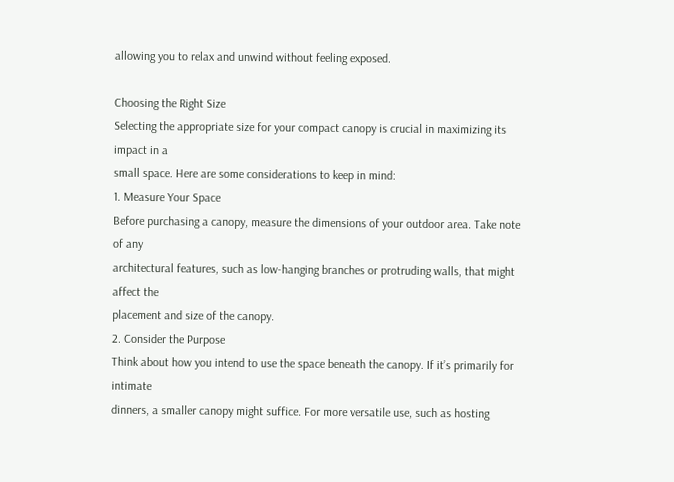allowing you to relax and unwind without feeling exposed.

Choosing the Right Size
Selecting the appropriate size for your compact canopy is crucial in maximizing its impact in a
small space. Here are some considerations to keep in mind:
1. Measure Your Space
Before purchasing a canopy, measure the dimensions of your outdoor area. Take note of any
architectural features, such as low-hanging branches or protruding walls, that might affect the
placement and size of the canopy.
2. Consider the Purpose
Think about how you intend to use the space beneath the canopy. If it’s primarily for intimate
dinners, a smaller canopy might suffice. For more versatile use, such as hosting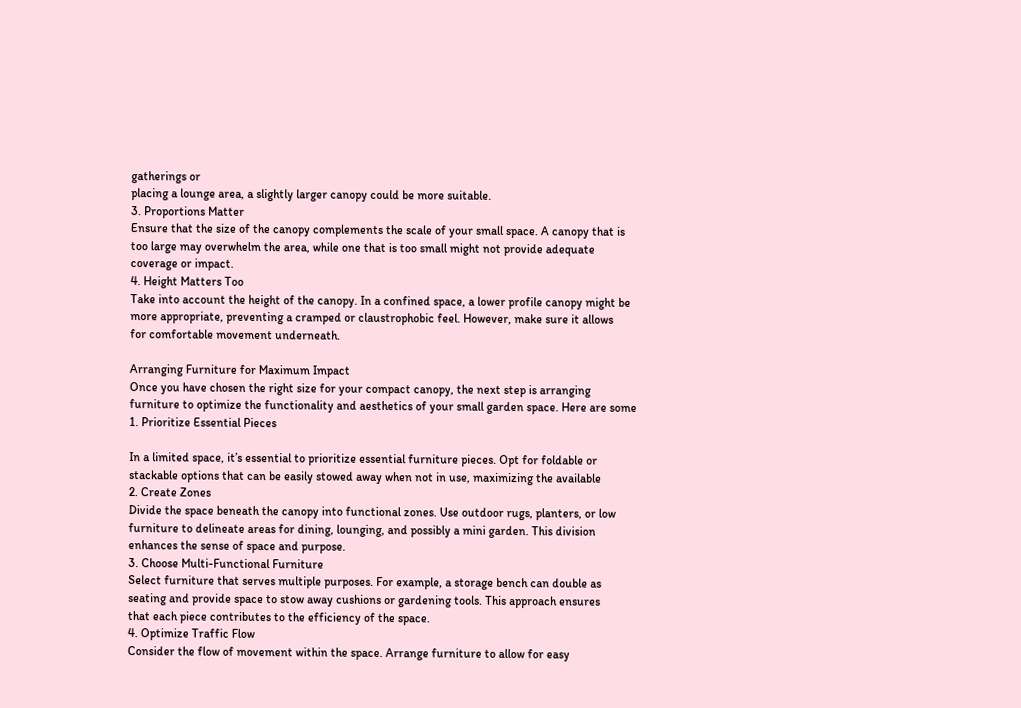gatherings or
placing a lounge area, a slightly larger canopy could be more suitable.
3. Proportions Matter
Ensure that the size of the canopy complements the scale of your small space. A canopy that is
too large may overwhelm the area, while one that is too small might not provide adequate
coverage or impact.
4. Height Matters Too
Take into account the height of the canopy. In a confined space, a lower profile canopy might be
more appropriate, preventing a cramped or claustrophobic feel. However, make sure it allows
for comfortable movement underneath.

Arranging Furniture for Maximum Impact
Once you have chosen the right size for your compact canopy, the next step is arranging
furniture to optimize the functionality and aesthetics of your small garden space. Here are some
1. Prioritize Essential Pieces

In a limited space, it’s essential to prioritize essential furniture pieces. Opt for foldable or
stackable options that can be easily stowed away when not in use, maximizing the available
2. Create Zones
Divide the space beneath the canopy into functional zones. Use outdoor rugs, planters, or low
furniture to delineate areas for dining, lounging, and possibly a mini garden. This division
enhances the sense of space and purpose.
3. Choose Multi-Functional Furniture
Select furniture that serves multiple purposes. For example, a storage bench can double as
seating and provide space to stow away cushions or gardening tools. This approach ensures
that each piece contributes to the efficiency of the space.
4. Optimize Traffic Flow
Consider the flow of movement within the space. Arrange furniture to allow for easy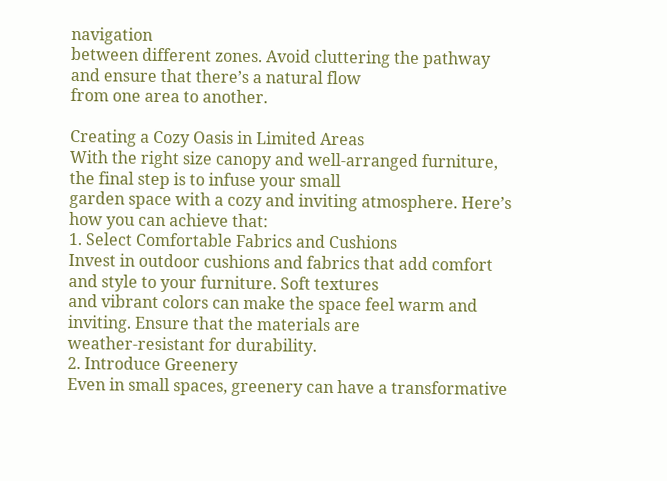navigation
between different zones. Avoid cluttering the pathway and ensure that there’s a natural flow
from one area to another.

Creating a Cozy Oasis in Limited Areas
With the right size canopy and well-arranged furniture, the final step is to infuse your small
garden space with a cozy and inviting atmosphere. Here’s how you can achieve that:
1. Select Comfortable Fabrics and Cushions
Invest in outdoor cushions and fabrics that add comfort and style to your furniture. Soft textures
and vibrant colors can make the space feel warm and inviting. Ensure that the materials are
weather-resistant for durability.
2. Introduce Greenery
Even in small spaces, greenery can have a transformative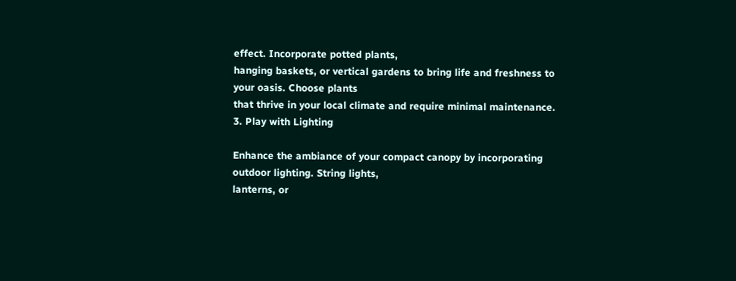effect. Incorporate potted plants,
hanging baskets, or vertical gardens to bring life and freshness to your oasis. Choose plants
that thrive in your local climate and require minimal maintenance.
3. Play with Lighting

Enhance the ambiance of your compact canopy by incorporating outdoor lighting. String lights,
lanterns, or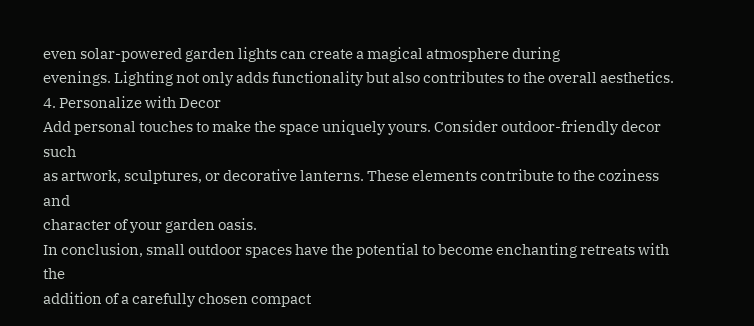even solar-powered garden lights can create a magical atmosphere during
evenings. Lighting not only adds functionality but also contributes to the overall aesthetics.
4. Personalize with Decor
Add personal touches to make the space uniquely yours. Consider outdoor-friendly decor such
as artwork, sculptures, or decorative lanterns. These elements contribute to the coziness and
character of your garden oasis.
In conclusion, small outdoor spaces have the potential to become enchanting retreats with the
addition of a carefully chosen compact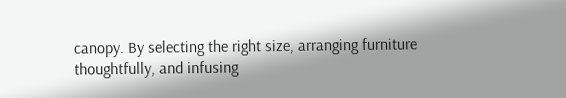canopy. By selecting the right size, arranging furniture
thoughtfully, and infusing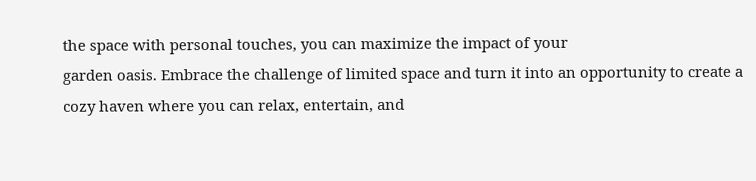the space with personal touches, you can maximize the impact of your
garden oasis. Embrace the challenge of limited space and turn it into an opportunity to create a
cozy haven where you can relax, entertain, and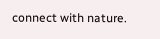connect with nature.